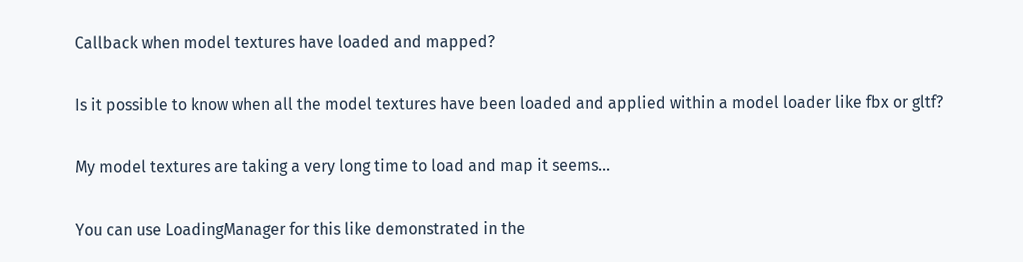Callback when model textures have loaded and mapped?

Is it possible to know when all the model textures have been loaded and applied within a model loader like fbx or gltf?

My model textures are taking a very long time to load and map it seems…

You can use LoadingManager for this like demonstrated in the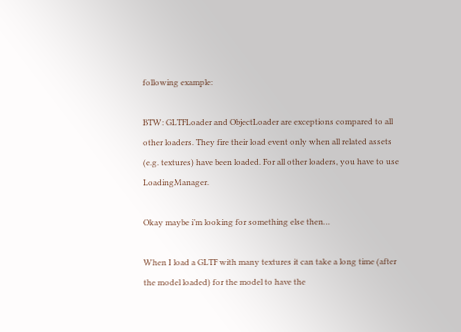following example:

BTW: GLTFLoader and ObjectLoader are exceptions compared to all other loaders. They fire their load event only when all related assets (e.g. textures) have been loaded. For all other loaders, you have to use LoadingManager.

Okay maybe i’m looking for something else then…

When I load a GLTF with many textures it can take a long time (after the model loaded) for the model to have the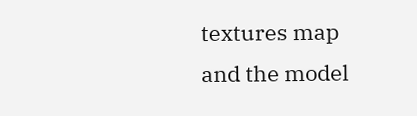textures map and the model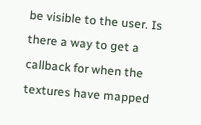be visible to the user. Is there a way to get a callback for when the textures have mapped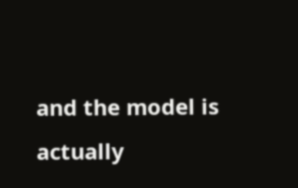and the model is actually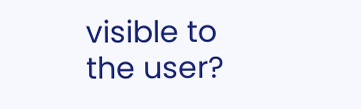visible to the user?